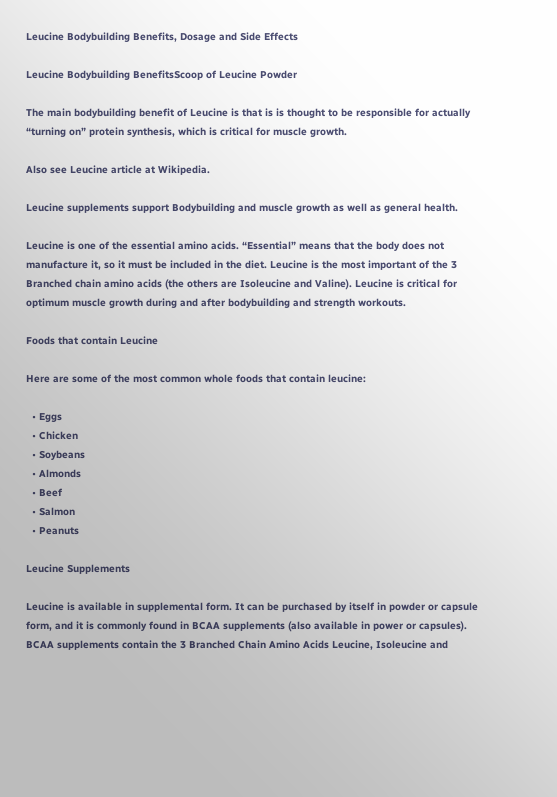Leucine Bodybuilding Benefits, Dosage and Side Effects

Leucine Bodybuilding BenefitsScoop of Leucine Powder

The main bodybuilding benefit of Leucine is that is is thought to be responsible for actually “turning on” protein synthesis, which is critical for muscle growth.

Also see Leucine article at Wikipedia.

Leucine supplements support Bodybuilding and muscle growth as well as general health.

Leucine is one of the essential amino acids. “Essential” means that the body does not manufacture it, so it must be included in the diet. Leucine is the most important of the 3 Branched chain amino acids (the others are Isoleucine and Valine). Leucine is critical for optimum muscle growth during and after bodybuilding and strength workouts.

Foods that contain Leucine

Here are some of the most common whole foods that contain leucine:

  • Eggs
  • Chicken
  • Soybeans
  • Almonds
  • Beef
  • Salmon
  • Peanuts

Leucine Supplements

Leucine is available in supplemental form. It can be purchased by itself in powder or capsule form, and it is commonly found in BCAA supplements (also available in power or capsules). BCAA supplements contain the 3 Branched Chain Amino Acids Leucine, Isoleucine and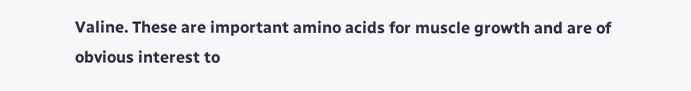Valine. These are important amino acids for muscle growth and are of obvious interest to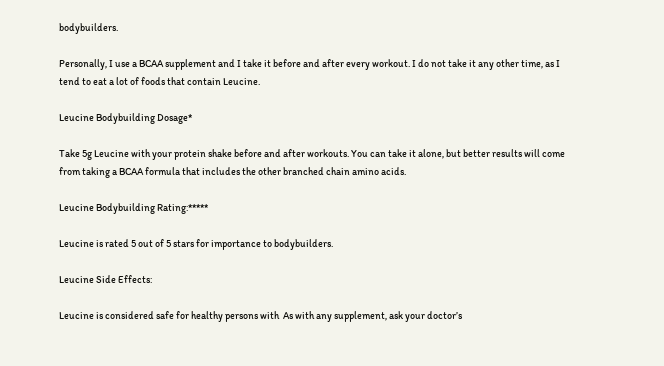bodybuilders.

Personally, I use a BCAA supplement and I take it before and after every workout. I do not take it any other time, as I tend to eat a lot of foods that contain Leucine.

Leucine Bodybuilding Dosage*

Take 5g Leucine with your protein shake before and after workouts. You can take it alone, but better results will come from taking a BCAA formula that includes the other branched chain amino acids.

Leucine Bodybuilding Rating:*****

Leucine is rated 5 out of 5 stars for importance to bodybuilders.

Leucine Side Effects:

Leucine is considered safe for healthy persons with  As with any supplement, ask your doctor’s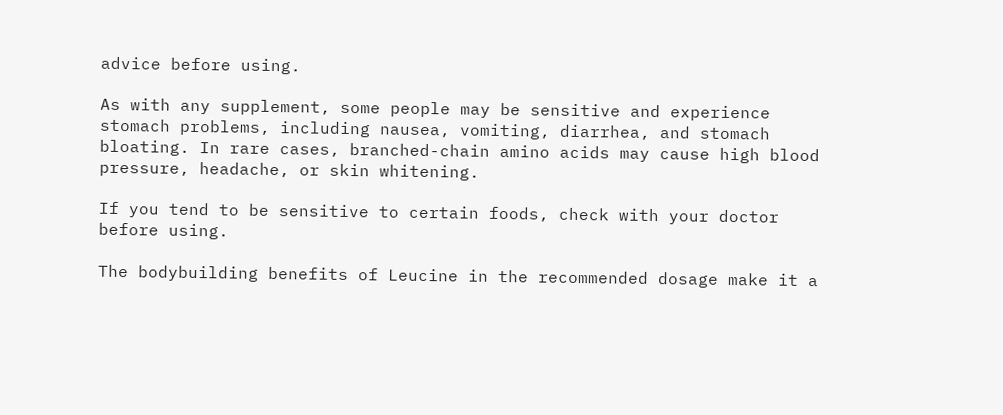advice before using.

As with any supplement, some people may be sensitive and experience stomach problems, including nausea, vomiting, diarrhea, and stomach bloating. In rare cases, branched-chain amino acids may cause high blood pressure, headache, or skin whitening.

If you tend to be sensitive to certain foods, check with your doctor before using.

The bodybuilding benefits of Leucine in the recommended dosage make it a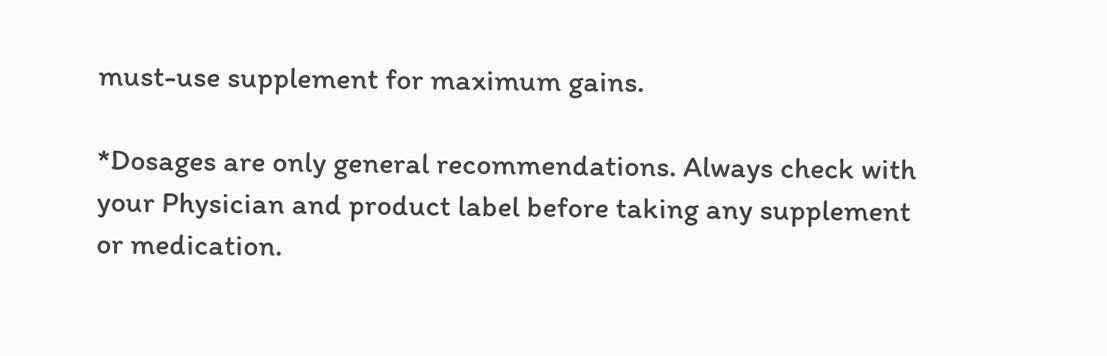must-use supplement for maximum gains.

*Dosages are only general recommendations. Always check with your Physician and product label before taking any supplement or medication.